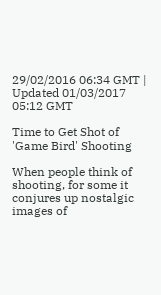29/02/2016 06:34 GMT | Updated 01/03/2017 05:12 GMT

Time to Get Shot of 'Game Bird' Shooting

When people think of shooting, for some it conjures up nostalgic images of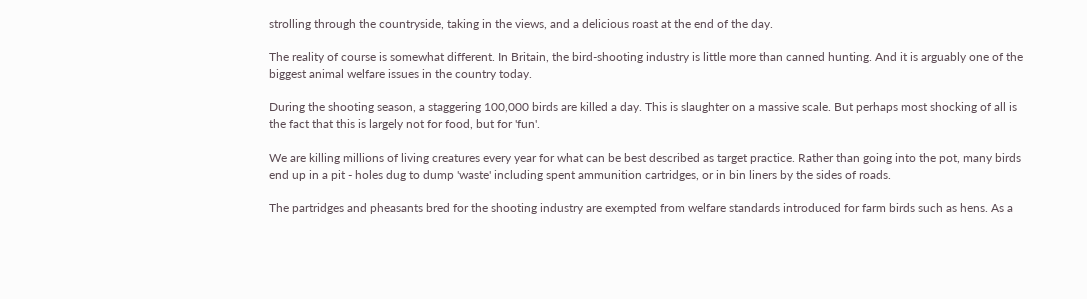strolling through the countryside, taking in the views, and a delicious roast at the end of the day.

The reality of course is somewhat different. In Britain, the bird-shooting industry is little more than canned hunting. And it is arguably one of the biggest animal welfare issues in the country today.

During the shooting season, a staggering 100,000 birds are killed a day. This is slaughter on a massive scale. But perhaps most shocking of all is the fact that this is largely not for food, but for 'fun'.

We are killing millions of living creatures every year for what can be best described as target practice. Rather than going into the pot, many birds end up in a pit - holes dug to dump 'waste' including spent ammunition cartridges, or in bin liners by the sides of roads.

The partridges and pheasants bred for the shooting industry are exempted from welfare standards introduced for farm birds such as hens. As a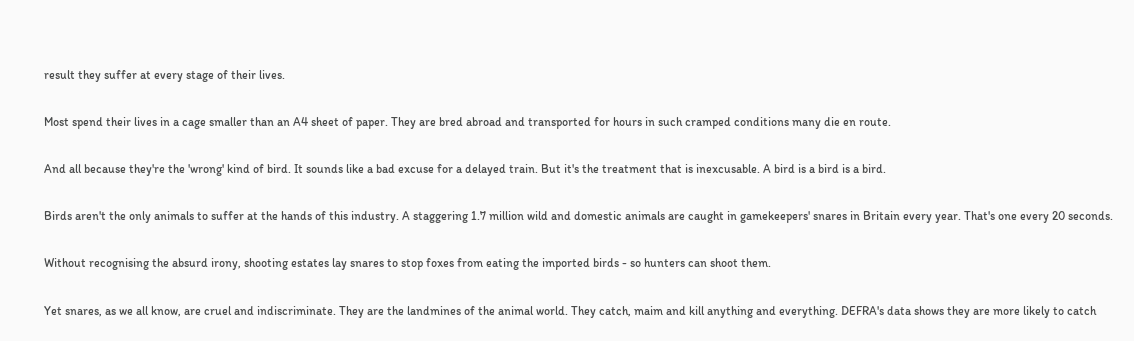result they suffer at every stage of their lives.

Most spend their lives in a cage smaller than an A4 sheet of paper. They are bred abroad and transported for hours in such cramped conditions many die en route.

And all because they're the 'wrong' kind of bird. It sounds like a bad excuse for a delayed train. But it's the treatment that is inexcusable. A bird is a bird is a bird.

Birds aren't the only animals to suffer at the hands of this industry. A staggering 1.7 million wild and domestic animals are caught in gamekeepers' snares in Britain every year. That's one every 20 seconds.

Without recognising the absurd irony, shooting estates lay snares to stop foxes from eating the imported birds - so hunters can shoot them.

Yet snares, as we all know, are cruel and indiscriminate. They are the landmines of the animal world. They catch, maim and kill anything and everything. DEFRA's data shows they are more likely to catch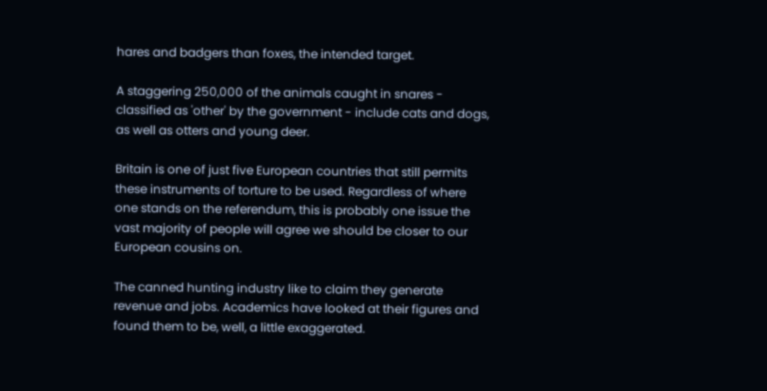hares and badgers than foxes, the intended target.

A staggering 250,000 of the animals caught in snares - classified as 'other' by the government - include cats and dogs, as well as otters and young deer.

Britain is one of just five European countries that still permits these instruments of torture to be used. Regardless of where one stands on the referendum, this is probably one issue the vast majority of people will agree we should be closer to our European cousins on.

The canned hunting industry like to claim they generate revenue and jobs. Academics have looked at their figures and found them to be, well, a little exaggerated.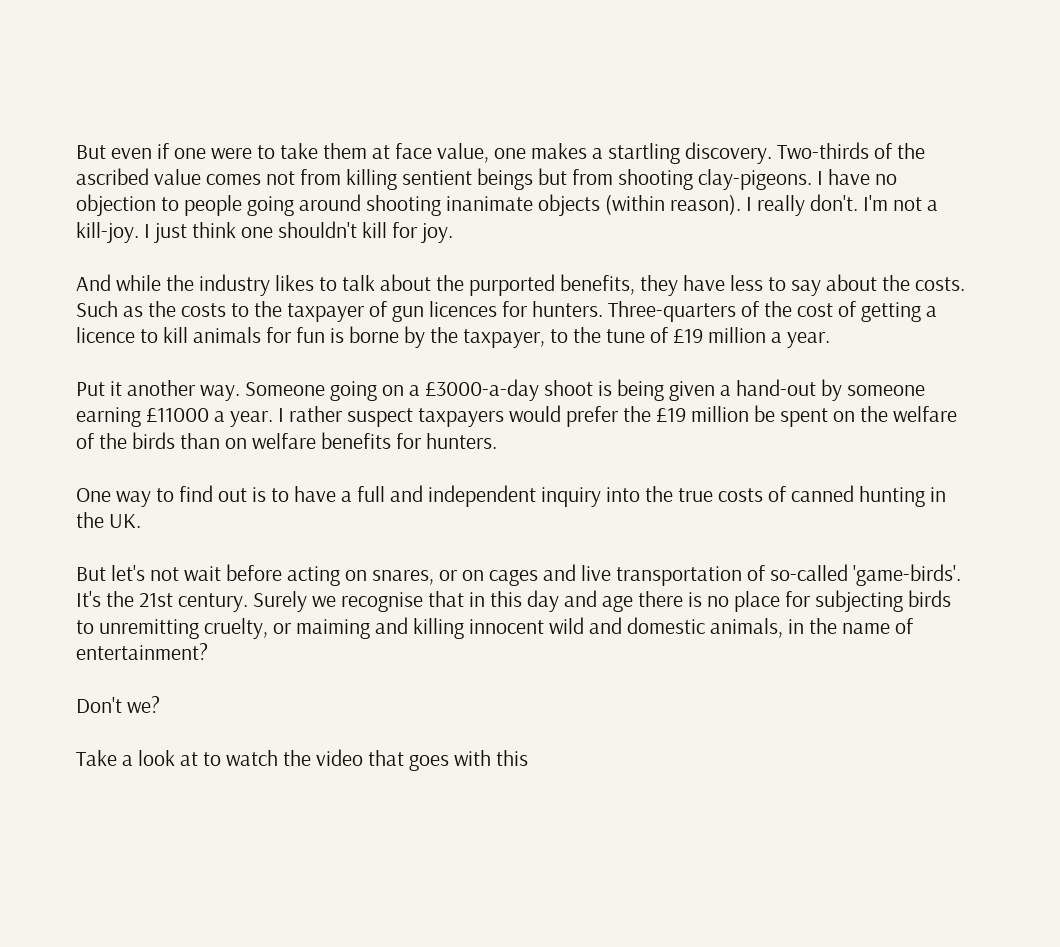But even if one were to take them at face value, one makes a startling discovery. Two-thirds of the ascribed value comes not from killing sentient beings but from shooting clay-pigeons. I have no objection to people going around shooting inanimate objects (within reason). I really don't. I'm not a kill-joy. I just think one shouldn't kill for joy.

And while the industry likes to talk about the purported benefits, they have less to say about the costs. Such as the costs to the taxpayer of gun licences for hunters. Three-quarters of the cost of getting a licence to kill animals for fun is borne by the taxpayer, to the tune of £19 million a year.

Put it another way. Someone going on a £3000-a-day shoot is being given a hand-out by someone earning £11000 a year. I rather suspect taxpayers would prefer the £19 million be spent on the welfare of the birds than on welfare benefits for hunters.

One way to find out is to have a full and independent inquiry into the true costs of canned hunting in the UK.

But let's not wait before acting on snares, or on cages and live transportation of so-called 'game-birds'. It's the 21st century. Surely we recognise that in this day and age there is no place for subjecting birds to unremitting cruelty, or maiming and killing innocent wild and domestic animals, in the name of entertainment?

Don't we?

Take a look at to watch the video that goes with this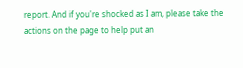report. And if you're shocked as I am, please take the actions on the page to help put an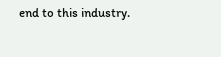end to this industry.